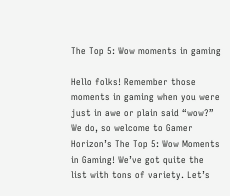The Top 5: Wow moments in gaming

Hello folks! Remember those moments in gaming when you were just in awe or plain said “wow?” We do, so welcome to Gamer Horizon’s The Top 5: Wow Moments in Gaming! We’ve got quite the list with tons of variety. Let’s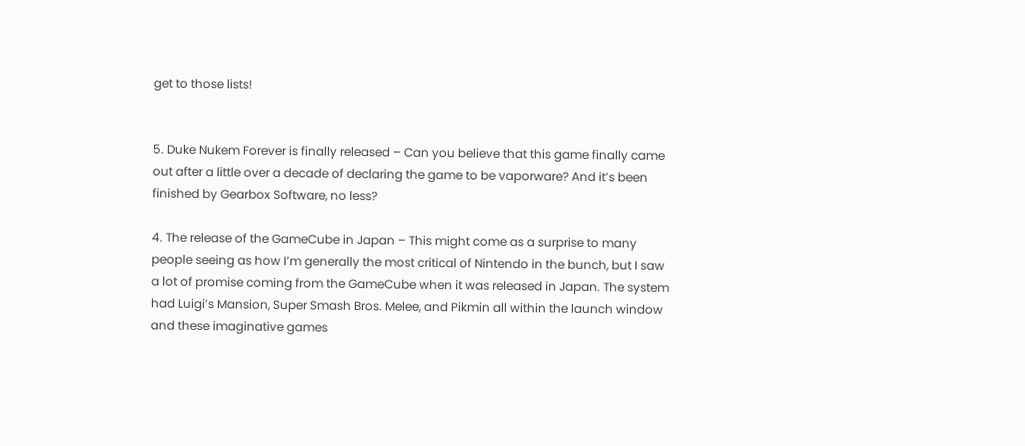get to those lists!


5. Duke Nukem Forever is finally released – Can you believe that this game finally came out after a little over a decade of declaring the game to be vaporware? And it’s been finished by Gearbox Software, no less?

4. The release of the GameCube in Japan – This might come as a surprise to many people seeing as how I’m generally the most critical of Nintendo in the bunch, but I saw a lot of promise coming from the GameCube when it was released in Japan. The system had Luigi’s Mansion, Super Smash Bros. Melee, and Pikmin all within the launch window and these imaginative games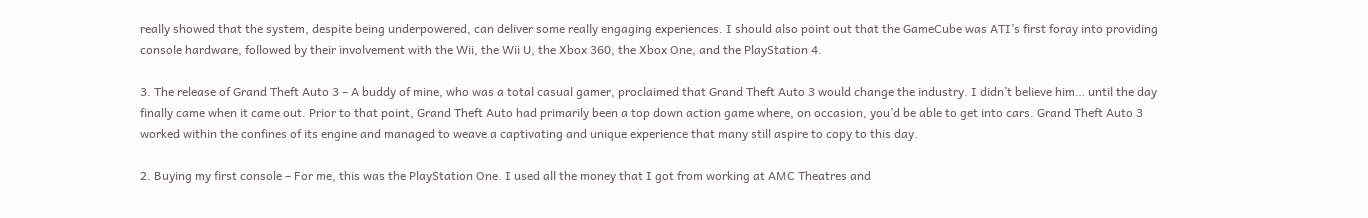really showed that the system, despite being underpowered, can deliver some really engaging experiences. I should also point out that the GameCube was ATI’s first foray into providing console hardware, followed by their involvement with the Wii, the Wii U, the Xbox 360, the Xbox One, and the PlayStation 4.

3. The release of Grand Theft Auto 3 – A buddy of mine, who was a total casual gamer, proclaimed that Grand Theft Auto 3 would change the industry. I didn’t believe him… until the day finally came when it came out. Prior to that point, Grand Theft Auto had primarily been a top down action game where, on occasion, you’d be able to get into cars. Grand Theft Auto 3 worked within the confines of its engine and managed to weave a captivating and unique experience that many still aspire to copy to this day.

2. Buying my first console – For me, this was the PlayStation One. I used all the money that I got from working at AMC Theatres and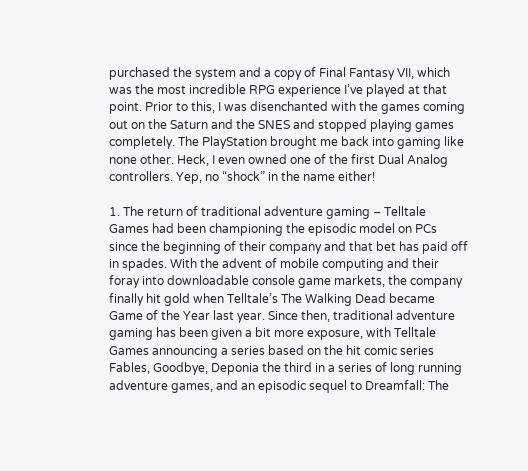purchased the system and a copy of Final Fantasy VII, which was the most incredible RPG experience I’ve played at that point. Prior to this, I was disenchanted with the games coming out on the Saturn and the SNES and stopped playing games completely. The PlayStation brought me back into gaming like none other. Heck, I even owned one of the first Dual Analog controllers. Yep, no “shock” in the name either!

1. The return of traditional adventure gaming – Telltale Games had been championing the episodic model on PCs since the beginning of their company and that bet has paid off in spades. With the advent of mobile computing and their foray into downloadable console game markets, the company finally hit gold when Telltale’s The Walking Dead became Game of the Year last year. Since then, traditional adventure gaming has been given a bit more exposure, with Telltale Games announcing a series based on the hit comic series Fables, Goodbye, Deponia the third in a series of long running adventure games, and an episodic sequel to Dreamfall: The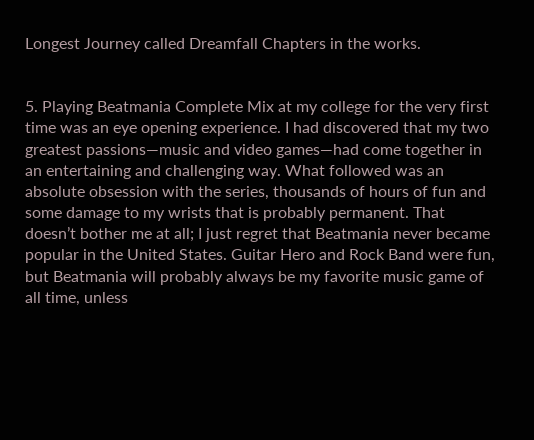Longest Journey called Dreamfall Chapters in the works.


5. Playing Beatmania Complete Mix at my college for the very first time was an eye opening experience. I had discovered that my two greatest passions—music and video games—had come together in an entertaining and challenging way. What followed was an absolute obsession with the series, thousands of hours of fun and some damage to my wrists that is probably permanent. That doesn’t bother me at all; I just regret that Beatmania never became popular in the United States. Guitar Hero and Rock Band were fun, but Beatmania will probably always be my favorite music game of all time, unless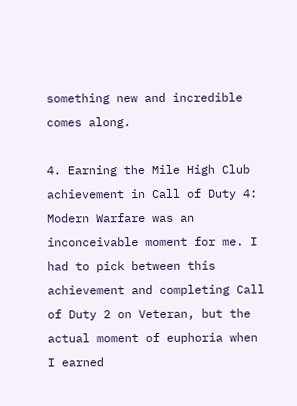something new and incredible comes along.

4. Earning the Mile High Club achievement in Call of Duty 4: Modern Warfare was an inconceivable moment for me. I had to pick between this achievement and completing Call of Duty 2 on Veteran, but the actual moment of euphoria when I earned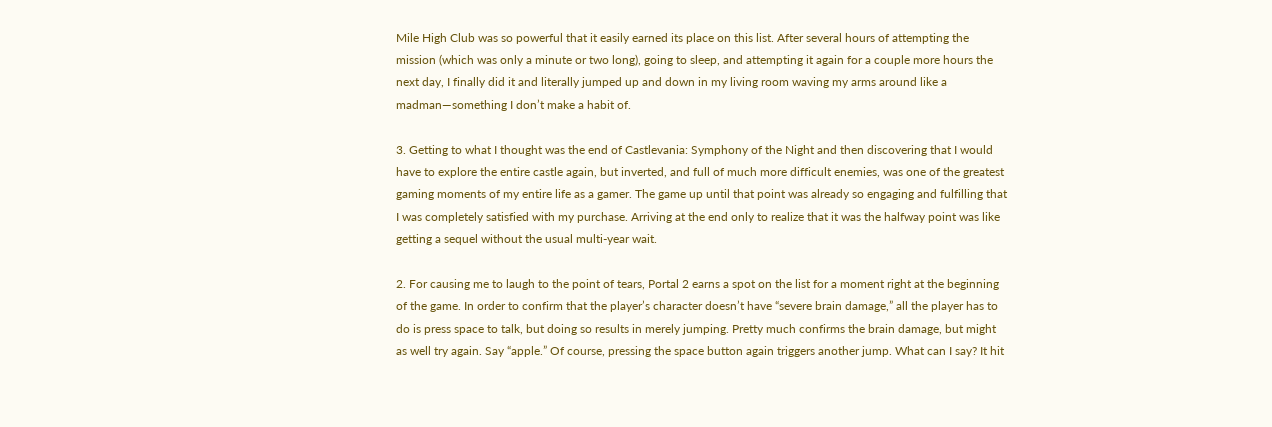Mile High Club was so powerful that it easily earned its place on this list. After several hours of attempting the mission (which was only a minute or two long), going to sleep, and attempting it again for a couple more hours the next day, I finally did it and literally jumped up and down in my living room waving my arms around like a madman—something I don’t make a habit of.

3. Getting to what I thought was the end of Castlevania: Symphony of the Night and then discovering that I would have to explore the entire castle again, but inverted, and full of much more difficult enemies, was one of the greatest gaming moments of my entire life as a gamer. The game up until that point was already so engaging and fulfilling that I was completely satisfied with my purchase. Arriving at the end only to realize that it was the halfway point was like getting a sequel without the usual multi-year wait.

2. For causing me to laugh to the point of tears, Portal 2 earns a spot on the list for a moment right at the beginning of the game. In order to confirm that the player’s character doesn’t have “severe brain damage,” all the player has to do is press space to talk, but doing so results in merely jumping. Pretty much confirms the brain damage, but might as well try again. Say “apple.” Of course, pressing the space button again triggers another jump. What can I say? It hit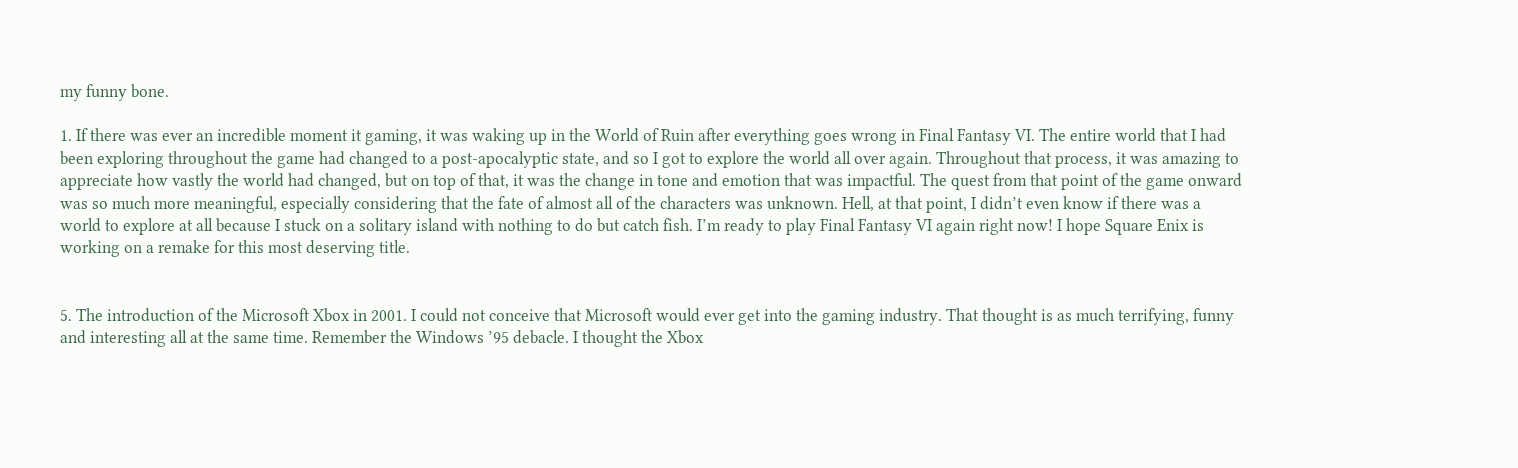my funny bone.

1. If there was ever an incredible moment it gaming, it was waking up in the World of Ruin after everything goes wrong in Final Fantasy VI. The entire world that I had been exploring throughout the game had changed to a post-apocalyptic state, and so I got to explore the world all over again. Throughout that process, it was amazing to appreciate how vastly the world had changed, but on top of that, it was the change in tone and emotion that was impactful. The quest from that point of the game onward was so much more meaningful, especially considering that the fate of almost all of the characters was unknown. Hell, at that point, I didn’t even know if there was a world to explore at all because I stuck on a solitary island with nothing to do but catch fish. I’m ready to play Final Fantasy VI again right now! I hope Square Enix is working on a remake for this most deserving title.


5. The introduction of the Microsoft Xbox in 2001. I could not conceive that Microsoft would ever get into the gaming industry. That thought is as much terrifying, funny and interesting all at the same time. Remember the Windows ’95 debacle. I thought the Xbox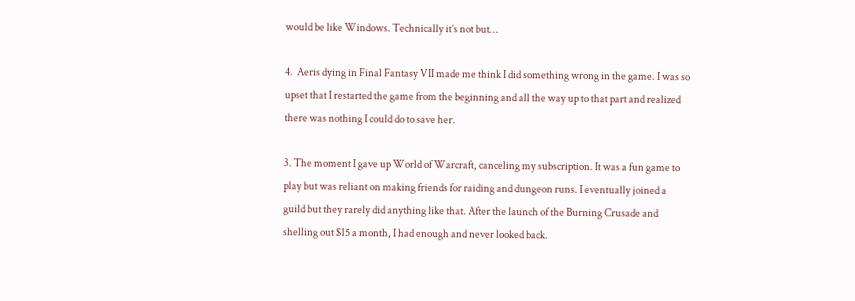would be like Windows. Technically it’s not but…

4.  Aeris dying in Final Fantasy VII made me think I did something wrong in the game. I was so upset that I restarted the game from the beginning and all the way up to that part and realized there was nothing I could do to save her.

3. The moment I gave up World of Warcraft, canceling my subscription. It was a fun game to play but was reliant on making friends for raiding and dungeon runs. I eventually joined a guild but they rarely did anything like that. After the launch of the Burning Crusade and shelling out $15 a month, I had enough and never looked back.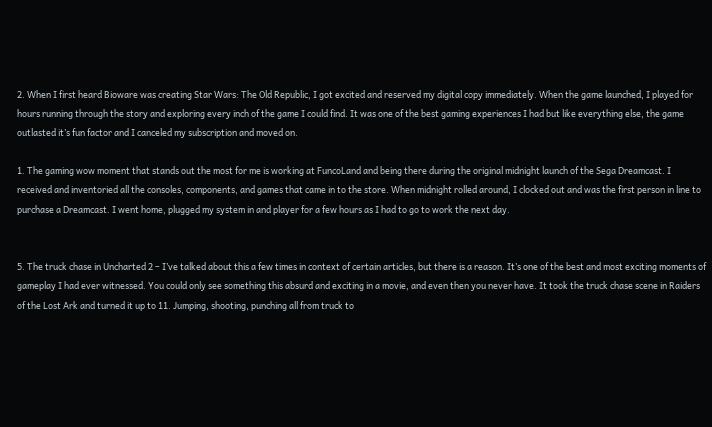2. When I first heard Bioware was creating Star Wars: The Old Republic, I got excited and reserved my digital copy immediately. When the game launched, I played for hours running through the story and exploring every inch of the game I could find. It was one of the best gaming experiences I had but like everything else, the game outlasted it’s fun factor and I canceled my subscription and moved on.

1. The gaming wow moment that stands out the most for me is working at FuncoLand and being there during the original midnight launch of the Sega Dreamcast. I received and inventoried all the consoles, components, and games that came in to the store. When midnight rolled around, I clocked out and was the first person in line to purchase a Dreamcast. I went home, plugged my system in and player for a few hours as I had to go to work the next day.


5. The truck chase in Uncharted 2 – I’ve talked about this a few times in context of certain articles, but there is a reason. It’s one of the best and most exciting moments of gameplay I had ever witnessed. You could only see something this absurd and exciting in a movie, and even then you never have. It took the truck chase scene in Raiders of the Lost Ark and turned it up to 11. Jumping, shooting, punching all from truck to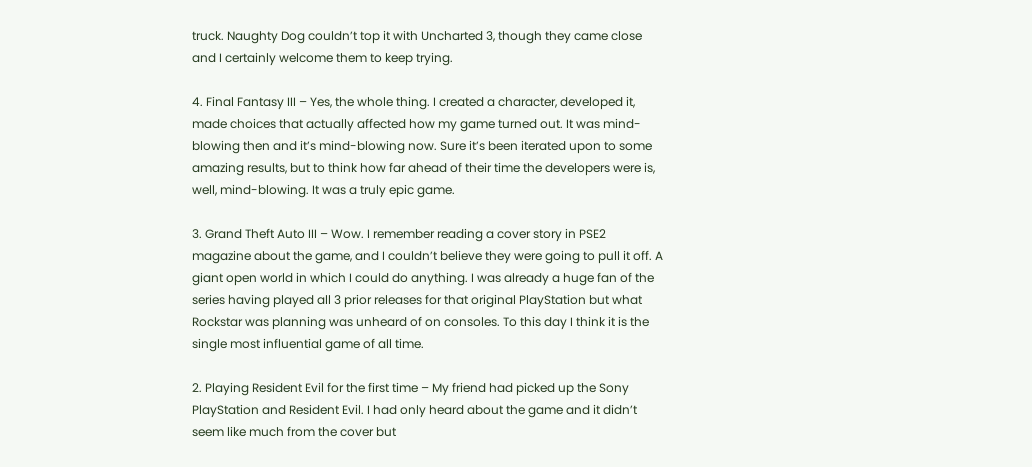truck. Naughty Dog couldn’t top it with Uncharted 3, though they came close and I certainly welcome them to keep trying.

4. Final Fantasy III – Yes, the whole thing. I created a character, developed it, made choices that actually affected how my game turned out. It was mind-blowing then and it’s mind-blowing now. Sure it’s been iterated upon to some amazing results, but to think how far ahead of their time the developers were is, well, mind-blowing. It was a truly epic game.

3. Grand Theft Auto III – Wow. I remember reading a cover story in PSE2 magazine about the game, and I couldn’t believe they were going to pull it off. A giant open world in which I could do anything. I was already a huge fan of the series having played all 3 prior releases for that original PlayStation but what Rockstar was planning was unheard of on consoles. To this day I think it is the single most influential game of all time.

2. Playing Resident Evil for the first time – My friend had picked up the Sony PlayStation and Resident Evil. I had only heard about the game and it didn’t seem like much from the cover but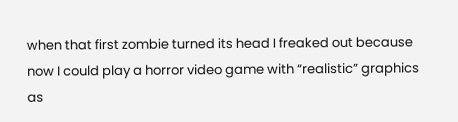when that first zombie turned its head I freaked out because now I could play a horror video game with “realistic” graphics as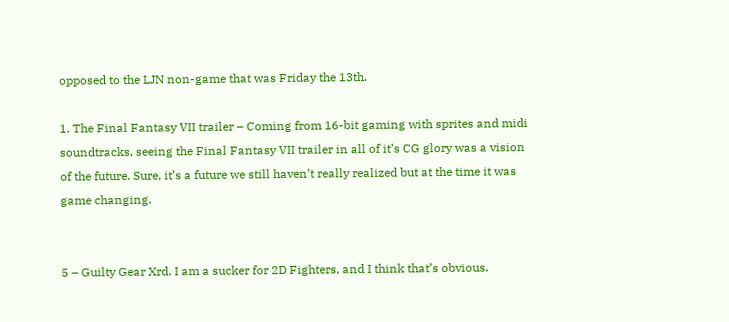opposed to the LJN non-game that was Friday the 13th.

1. The Final Fantasy VII trailer – Coming from 16-bit gaming with sprites and midi soundtracks, seeing the Final Fantasy VII trailer in all of it’s CG glory was a vision of the future. Sure, it’s a future we still haven’t really realized but at the time it was game changing.


5 – Guilty Gear Xrd. I am a sucker for 2D Fighters, and I think that’s obvious.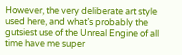However, the very deliberate art style used here, and what’s probably the gutsiest use of the Unreal Engine of all time have me super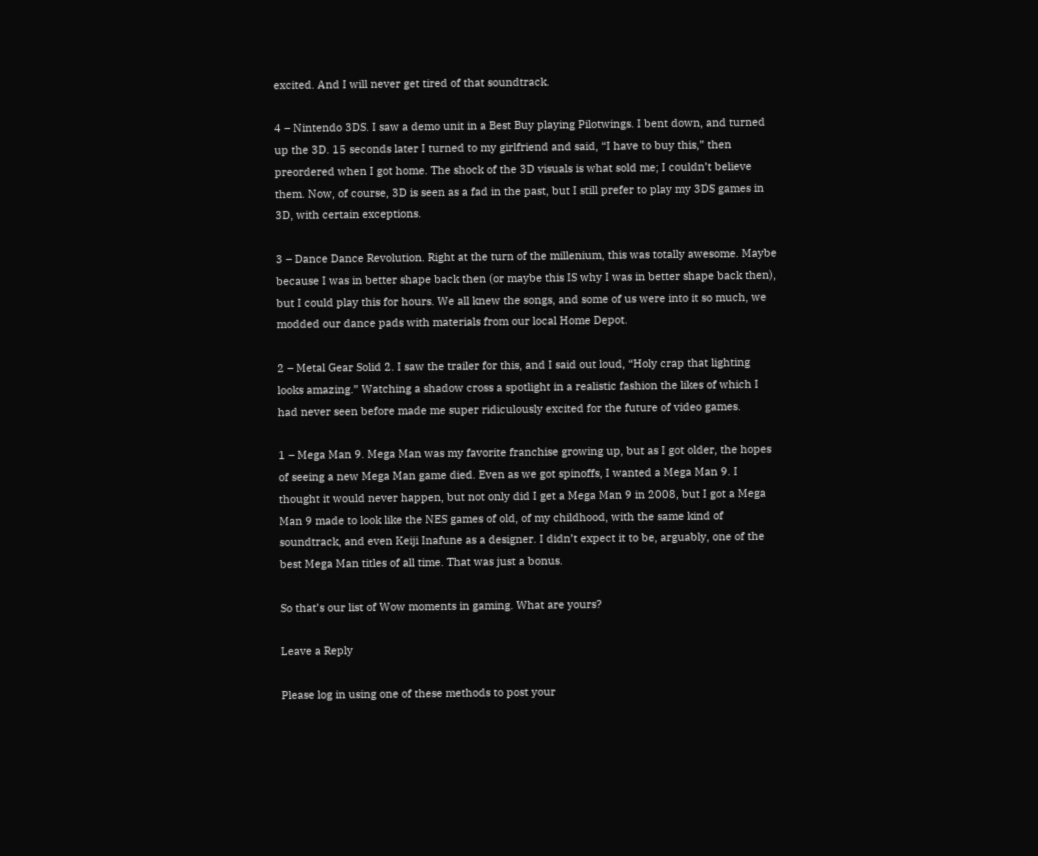excited. And I will never get tired of that soundtrack.

4 – Nintendo 3DS. I saw a demo unit in a Best Buy playing Pilotwings. I bent down, and turned up the 3D. 15 seconds later I turned to my girlfriend and said, “I have to buy this,” then preordered when I got home. The shock of the 3D visuals is what sold me; I couldn’t believe them. Now, of course, 3D is seen as a fad in the past, but I still prefer to play my 3DS games in 3D, with certain exceptions.

3 – Dance Dance Revolution. Right at the turn of the millenium, this was totally awesome. Maybe because I was in better shape back then (or maybe this IS why I was in better shape back then), but I could play this for hours. We all knew the songs, and some of us were into it so much, we modded our dance pads with materials from our local Home Depot.

2 – Metal Gear Solid 2. I saw the trailer for this, and I said out loud, “Holy crap that lighting looks amazing.” Watching a shadow cross a spotlight in a realistic fashion the likes of which I had never seen before made me super ridiculously excited for the future of video games.

1 – Mega Man 9. Mega Man was my favorite franchise growing up, but as I got older, the hopes of seeing a new Mega Man game died. Even as we got spinoffs, I wanted a Mega Man 9. I thought it would never happen, but not only did I get a Mega Man 9 in 2008, but I got a Mega Man 9 made to look like the NES games of old, of my childhood, with the same kind of soundtrack, and even Keiji Inafune as a designer. I didn’t expect it to be, arguably, one of the best Mega Man titles of all time. That was just a bonus.

So that’s our list of Wow moments in gaming. What are yours?

Leave a Reply

Please log in using one of these methods to post your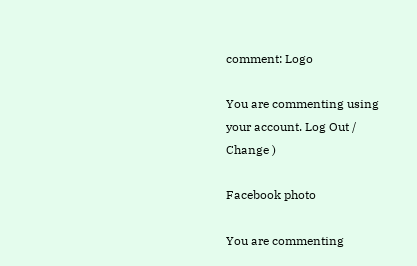comment: Logo

You are commenting using your account. Log Out /  Change )

Facebook photo

You are commenting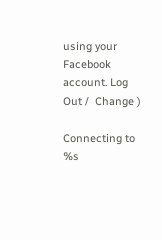using your Facebook account. Log Out /  Change )

Connecting to %s